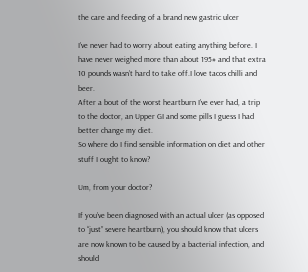the care and feeding of a brand new gastric ulcer

I’ve never had to worry about eating anything before. I have never weighed more than about 195# and that extra 10 pounds wasn’t hard to take off.I love tacos chilli and beer.
After a bout of the worst heartburn I’ve ever had, a trip to the doctor, an Upper GI and some pills I guess I had better change my diet.
So where do I find sensible information on diet and other stuff I ought to know?

Um, from your doctor?

If you’ve been diagnosed with an actual ulcer (as opposed to “just” severe heartburn), you should know that ulcers are now known to be caused by a bacterial infection, and should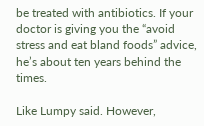be treated with antibiotics. If your doctor is giving you the “avoid stress and eat bland foods” advice, he’s about ten years behind the times.

Like Lumpy said. However,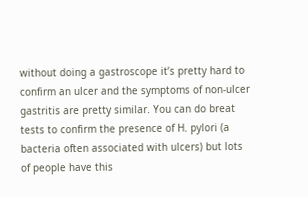without doing a gastroscope it’s pretty hard to confirm an ulcer and the symptoms of non-ulcer gastritis are pretty similar. You can do breat tests to confirm the presence of H. pylori (a bacteria often associated with ulcers) but lots of people have this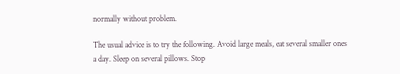normally without problem.

The usual advice is to try the following. Avoid large meals, eat several smaller ones a day. Sleep on several pillows. Stop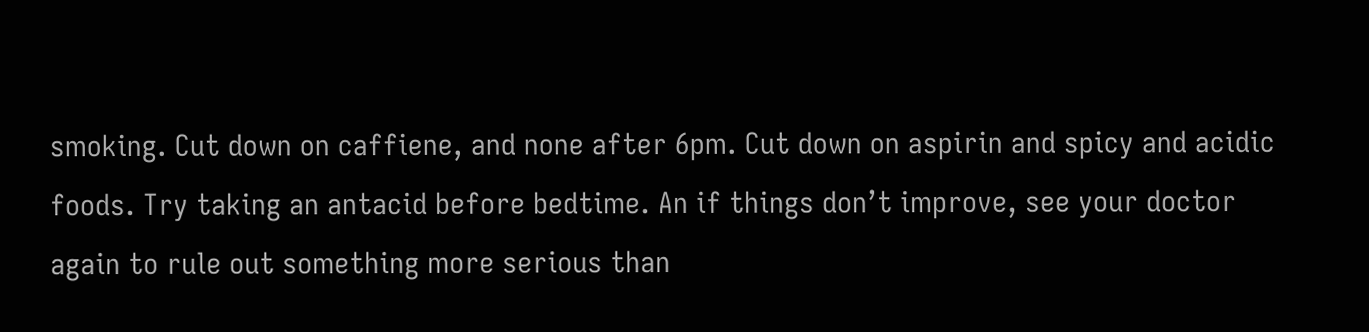smoking. Cut down on caffiene, and none after 6pm. Cut down on aspirin and spicy and acidic foods. Try taking an antacid before bedtime. An if things don’t improve, see your doctor again to rule out something more serious than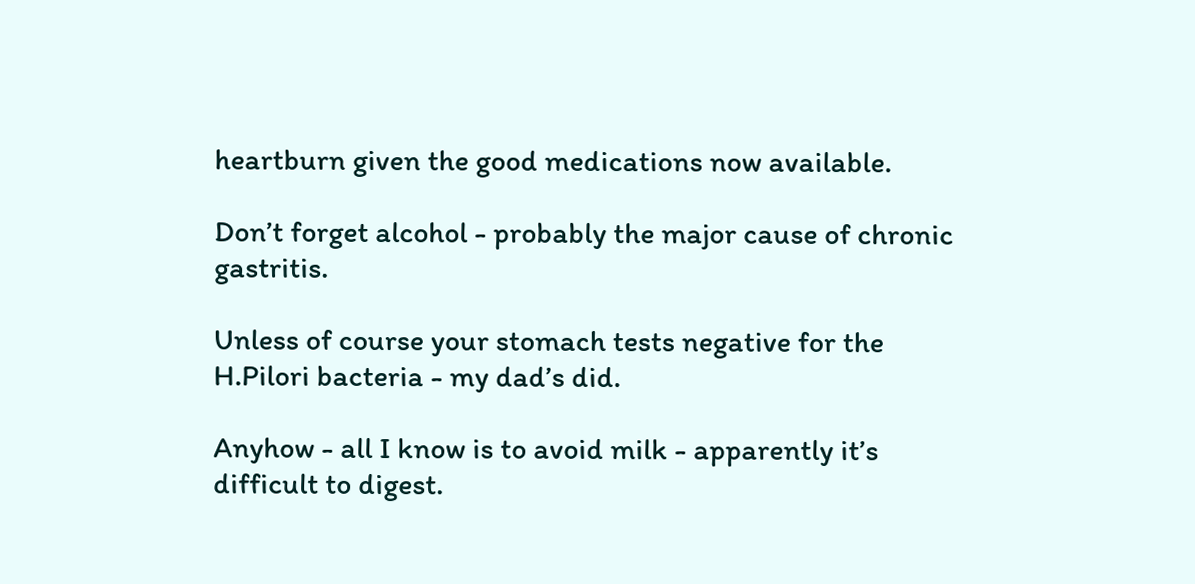heartburn given the good medications now available.

Don’t forget alcohol - probably the major cause of chronic gastritis.

Unless of course your stomach tests negative for the H.Pilori bacteria - my dad’s did.

Anyhow - all I know is to avoid milk - apparently it’s difficult to digest.